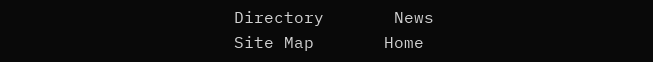Directory       News       Site Map       Home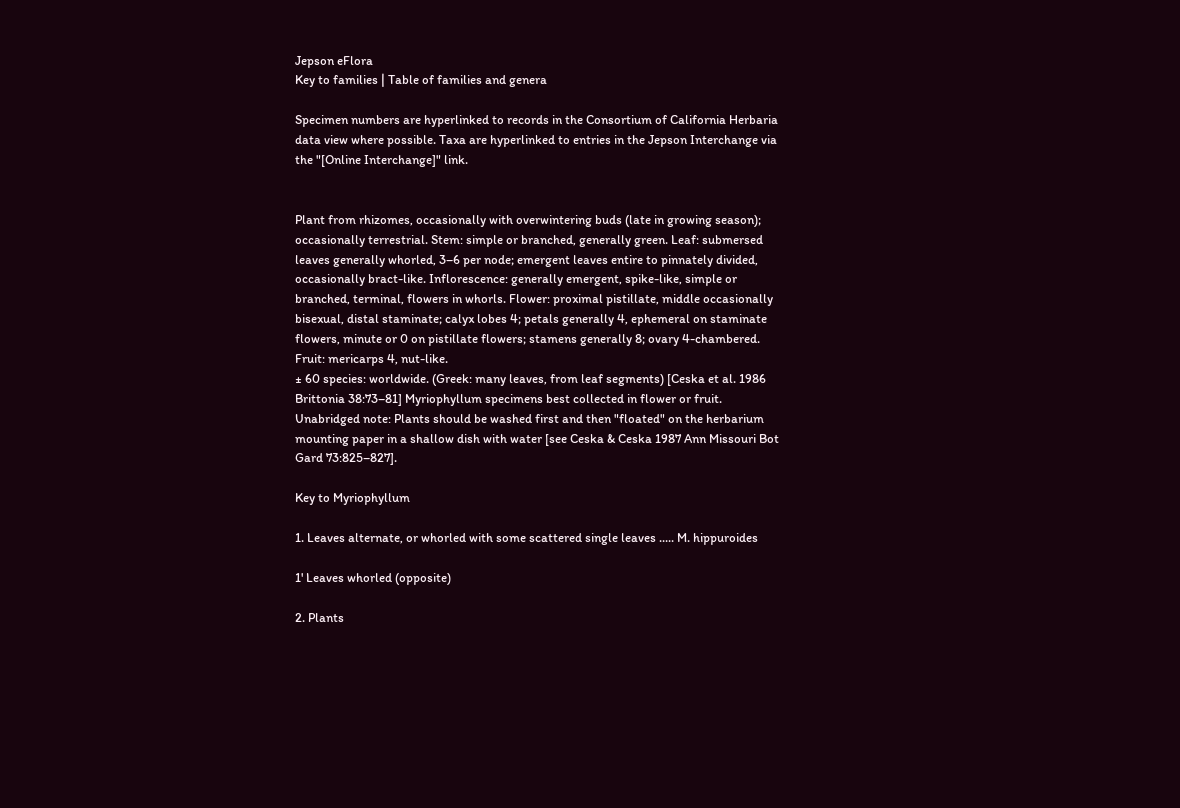Jepson eFlora
Key to families | Table of families and genera

Specimen numbers are hyperlinked to records in the Consortium of California Herbaria data view where possible. Taxa are hyperlinked to entries in the Jepson Interchange via the "[Online Interchange]" link.


Plant from rhizomes, occasionally with overwintering buds (late in growing season); occasionally terrestrial. Stem: simple or branched, generally green. Leaf: submersed leaves generally whorled, 3–6 per node; emergent leaves entire to pinnately divided, occasionally bract-like. Inflorescence: generally emergent, spike-like, simple or branched, terminal, flowers in whorls. Flower: proximal pistillate, middle occasionally bisexual, distal staminate; calyx lobes 4; petals generally 4, ephemeral on staminate flowers, minute or 0 on pistillate flowers; stamens generally 8; ovary 4-chambered. Fruit: mericarps 4, nut-like.
± 60 species: worldwide. (Greek: many leaves, from leaf segments) [Ceska et al. 1986 Brittonia 38:73–81] Myriophyllum specimens best collected in flower or fruit.
Unabridged note: Plants should be washed first and then "floated" on the herbarium mounting paper in a shallow dish with water [see Ceska & Ceska 1987 Ann Missouri Bot Gard 73:825–827].

Key to Myriophyllum

1. Leaves alternate, or whorled with some scattered single leaves ..... M. hippuroides

1' Leaves whorled (opposite)

2. Plants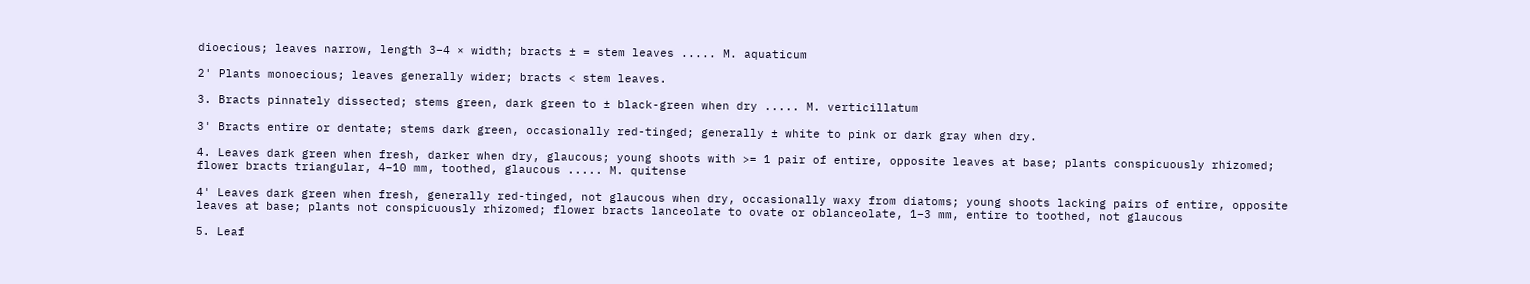dioecious; leaves narrow, length 3–4 × width; bracts ± = stem leaves ..... M. aquaticum

2' Plants monoecious; leaves generally wider; bracts < stem leaves.

3. Bracts pinnately dissected; stems green, dark green to ± black-green when dry ..... M. verticillatum

3' Bracts entire or dentate; stems dark green, occasionally red-tinged; generally ± white to pink or dark gray when dry.

4. Leaves dark green when fresh, darker when dry, glaucous; young shoots with >= 1 pair of entire, opposite leaves at base; plants conspicuously rhizomed; flower bracts triangular, 4–10 mm, toothed, glaucous ..... M. quitense

4' Leaves dark green when fresh, generally red-tinged, not glaucous when dry, occasionally waxy from diatoms; young shoots lacking pairs of entire, opposite leaves at base; plants not conspicuously rhizomed; flower bracts lanceolate to ovate or oblanceolate, 1–3 mm, entire to toothed, not glaucous

5. Leaf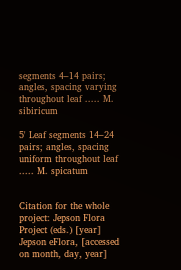segments 4–14 pairs; angles, spacing varying throughout leaf ..... M. sibiricum

5' Leaf segments 14–24 pairs; angles, spacing uniform throughout leaf ..... M. spicatum


Citation for the whole project: Jepson Flora Project (eds.) [year] Jepson eFlora, [accessed on month, day, year]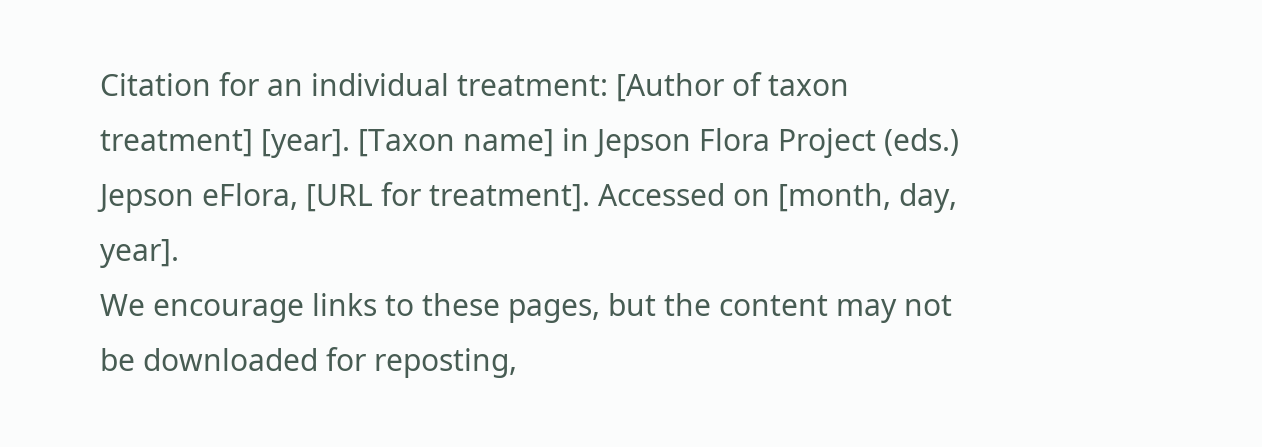Citation for an individual treatment: [Author of taxon treatment] [year]. [Taxon name] in Jepson Flora Project (eds.) Jepson eFlora, [URL for treatment]. Accessed on [month, day, year].
We encourage links to these pages, but the content may not be downloaded for reposting,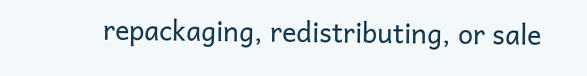repackaging, redistributing, or sale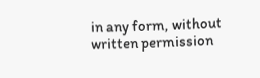in any form, without written permission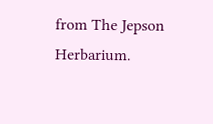from The Jepson Herbarium.